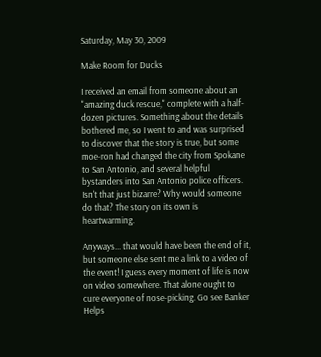Saturday, May 30, 2009

Make Room for Ducks

I received an email from someone about an "amazing duck rescue," complete with a half-dozen pictures. Something about the details bothered me, so I went to and was surprised to discover that the story is true, but some moe-ron had changed the city from Spokane to San Antonio, and several helpful bystanders into San Antonio police officers. Isn't that just bizarre? Why would someone do that? The story on its own is heartwarming.

Anyways... that would have been the end of it, but someone else sent me a link to a video of the event! I guess every moment of life is now on video somewhere. That alone ought to cure everyone of nose-picking. Go see Banker Helps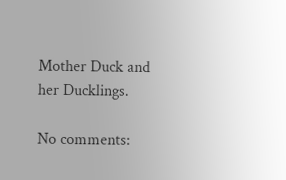Mother Duck and her Ducklings.

No comments: